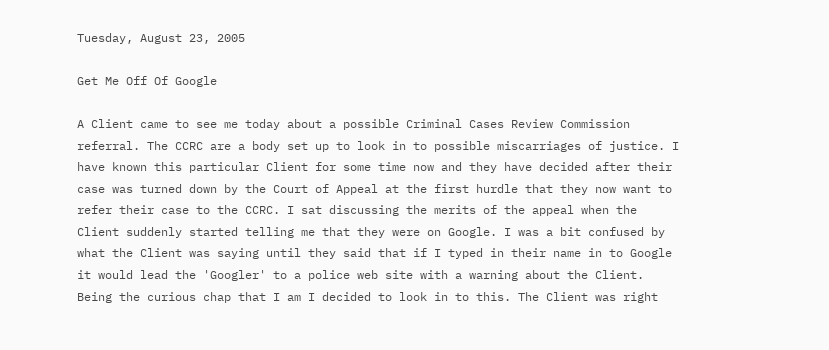Tuesday, August 23, 2005

Get Me Off Of Google

A Client came to see me today about a possible Criminal Cases Review Commission referral. The CCRC are a body set up to look in to possible miscarriages of justice. I have known this particular Client for some time now and they have decided after their case was turned down by the Court of Appeal at the first hurdle that they now want to refer their case to the CCRC. I sat discussing the merits of the appeal when the Client suddenly started telling me that they were on Google. I was a bit confused by what the Client was saying until they said that if I typed in their name in to Google it would lead the 'Googler' to a police web site with a warning about the Client. Being the curious chap that I am I decided to look in to this. The Client was right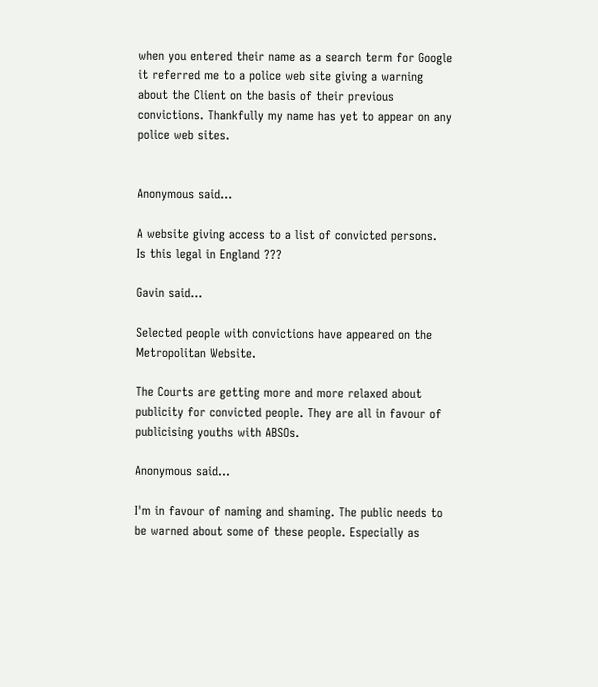when you entered their name as a search term for Google it referred me to a police web site giving a warning about the Client on the basis of their previous convictions. Thankfully my name has yet to appear on any police web sites.


Anonymous said...

A website giving access to a list of convicted persons.
Is this legal in England ???

Gavin said...

Selected people with convictions have appeared on the Metropolitan Website.

The Courts are getting more and more relaxed about publicity for convicted people. They are all in favour of publicising youths with ABSOs.

Anonymous said...

I'm in favour of naming and shaming. The public needs to be warned about some of these people. Especially as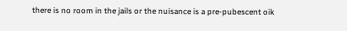there is no room in the jails or the nuisance is a pre-pubescent oik